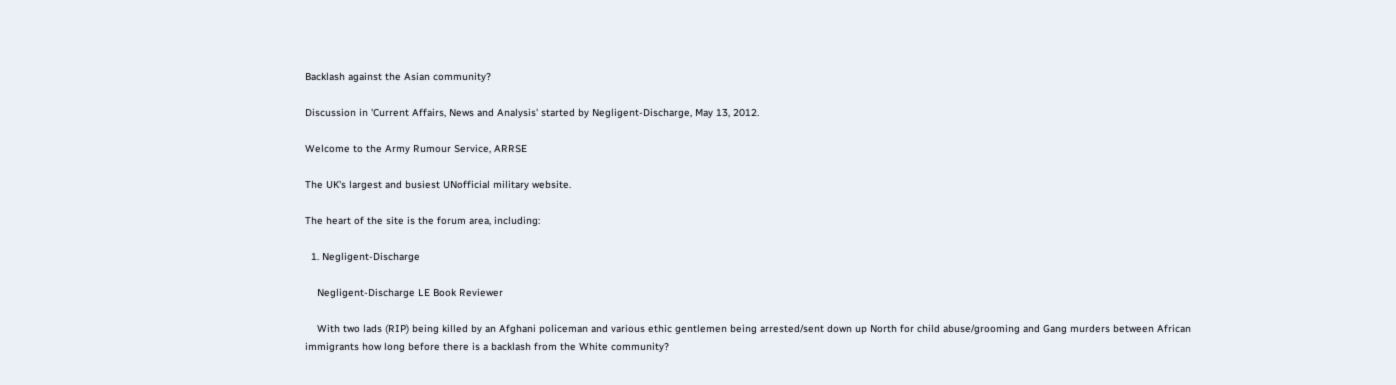Backlash against the Asian community?

Discussion in 'Current Affairs, News and Analysis' started by Negligent-Discharge, May 13, 2012.

Welcome to the Army Rumour Service, ARRSE

The UK's largest and busiest UNofficial military website.

The heart of the site is the forum area, including:

  1. Negligent-Discharge

    Negligent-Discharge LE Book Reviewer

    With two lads (RIP) being killed by an Afghani policeman and various ethic gentlemen being arrested/sent down up North for child abuse/grooming and Gang murders between African immigrants how long before there is a backlash from the White community?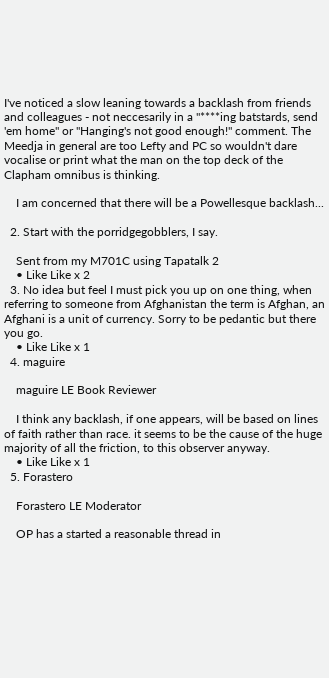I've noticed a slow leaning towards a backlash from friends and colleagues - not neccesarily in a "****ing batstards, send 'em home" or "Hanging's not good enough!" comment. The Meedja in general are too Lefty and PC so wouldn't dare vocalise or print what the man on the top deck of the Clapham omnibus is thinking.

    I am concerned that there will be a Powellesque backlash...

  2. Start with the porridgegobblers, I say.

    Sent from my M701C using Tapatalk 2
    • Like Like x 2
  3. No idea but feel I must pick you up on one thing, when referring to someone from Afghanistan the term is Afghan, an Afghani is a unit of currency. Sorry to be pedantic but there you go.
    • Like Like x 1
  4. maguire

    maguire LE Book Reviewer

    I think any backlash, if one appears, will be based on lines of faith rather than race. it seems to be the cause of the huge majority of all the friction, to this observer anyway.
    • Like Like x 1
  5. Forastero

    Forastero LE Moderator

    OP has a started a reasonable thread in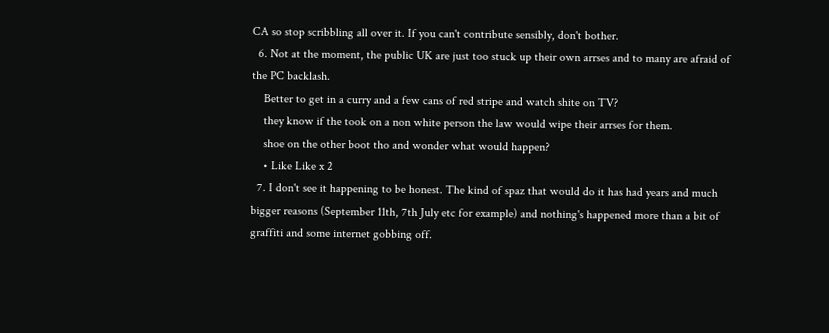CA so stop scribbling all over it. If you can't contribute sensibly, don't bother.
  6. Not at the moment, the public UK are just too stuck up their own arrses and to many are afraid of the PC backlash.
    Better to get in a curry and a few cans of red stripe and watch shite on TV?
    they know if the took on a non white person the law would wipe their arrses for them.
    shoe on the other boot tho and wonder what would happen?
    • Like Like x 2
  7. I don't see it happening to be honest. The kind of spaz that would do it has had years and much bigger reasons (September 11th, 7th July etc for example) and nothing's happened more than a bit of graffiti and some internet gobbing off.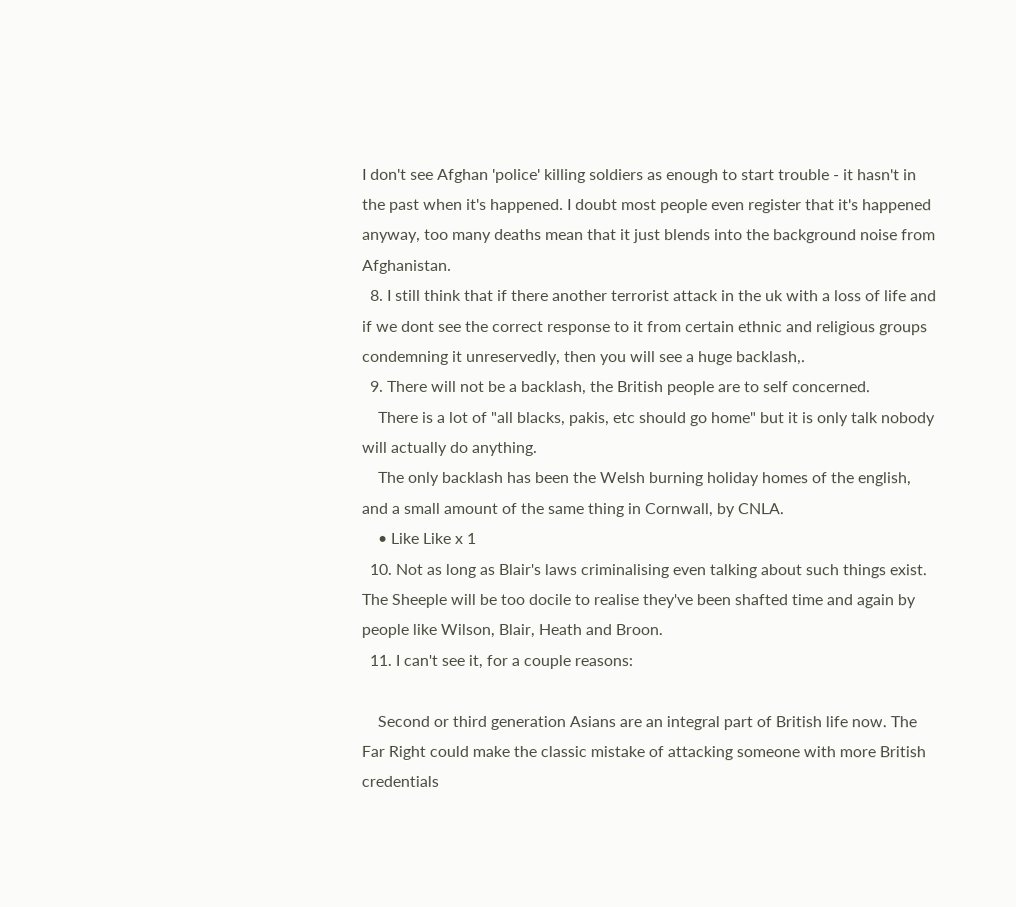I don't see Afghan 'police' killing soldiers as enough to start trouble - it hasn't in the past when it's happened. I doubt most people even register that it's happened anyway, too many deaths mean that it just blends into the background noise from Afghanistan.
  8. I still think that if there another terrorist attack in the uk with a loss of life and if we dont see the correct response to it from certain ethnic and religious groups condemning it unreservedly, then you will see a huge backlash,.
  9. There will not be a backlash, the British people are to self concerned.
    There is a lot of "all blacks, pakis, etc should go home" but it is only talk nobody will actually do anything.
    The only backlash has been the Welsh burning holiday homes of the english, and a small amount of the same thing in Cornwall, by CNLA.
    • Like Like x 1
  10. Not as long as Blair's laws criminalising even talking about such things exist. The Sheeple will be too docile to realise they've been shafted time and again by people like Wilson, Blair, Heath and Broon.
  11. I can't see it, for a couple reasons:

    Second or third generation Asians are an integral part of British life now. The Far Right could make the classic mistake of attacking someone with more British credentials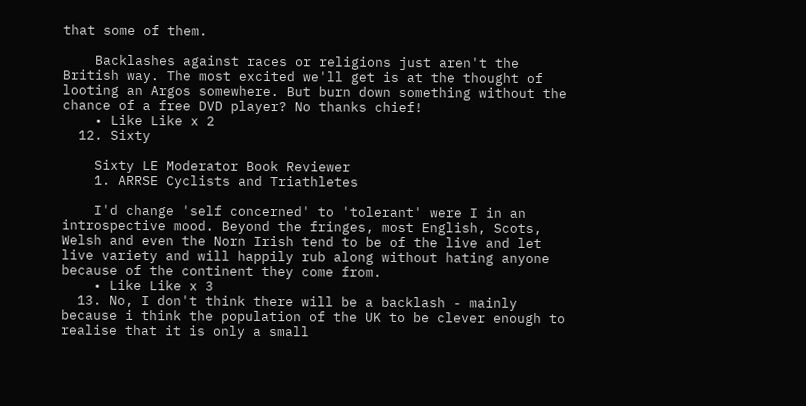that some of them.

    Backlashes against races or religions just aren't the British way. The most excited we'll get is at the thought of looting an Argos somewhere. But burn down something without the chance of a free DVD player? No thanks chief!
    • Like Like x 2
  12. Sixty

    Sixty LE Moderator Book Reviewer
    1. ARRSE Cyclists and Triathletes

    I'd change 'self concerned' to 'tolerant' were I in an introspective mood. Beyond the fringes, most English, Scots, Welsh and even the Norn Irish tend to be of the live and let live variety and will happily rub along without hating anyone because of the continent they come from.
    • Like Like x 3
  13. No, I don't think there will be a backlash - mainly because i think the population of the UK to be clever enough to realise that it is only a small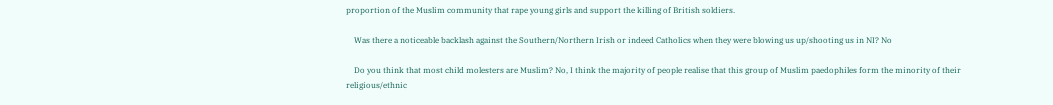proportion of the Muslim community that rape young girls and support the killing of British soldiers.

    Was there a noticeable backlash against the Southern/Northern Irish or indeed Catholics when they were blowing us up/shooting us in NI? No

    Do you think that most child molesters are Muslim? No, I think the majority of people realise that this group of Muslim paedophiles form the minority of their religious/ethnic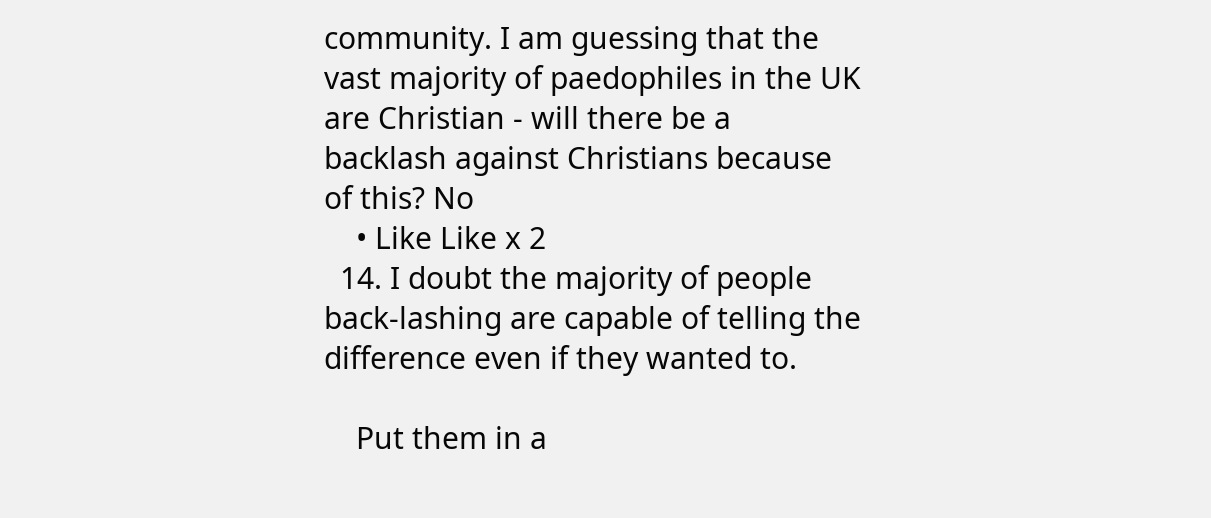community. I am guessing that the vast majority of paedophiles in the UK are Christian - will there be a backlash against Christians because of this? No
    • Like Like x 2
  14. I doubt the majority of people back-lashing are capable of telling the difference even if they wanted to.

    Put them in a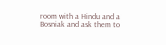room with a Hindu and a Bosniak and ask them to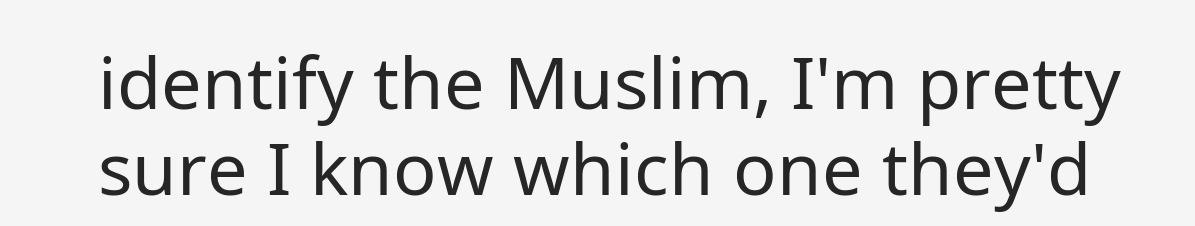identify the Muslim, I'm pretty sure I know which one they'd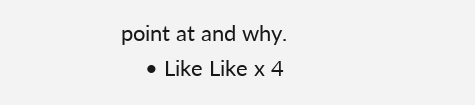point at and why.
    • Like Like x 4